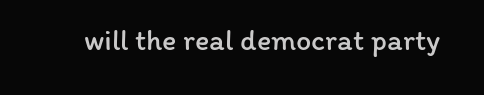will the real democrat party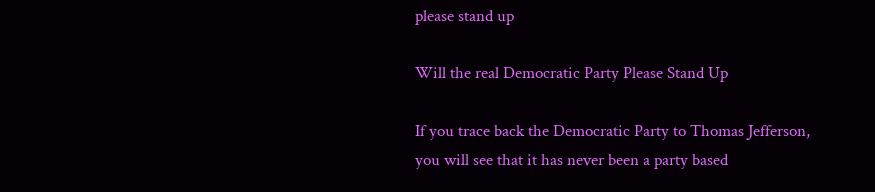please stand up

Will the real Democratic Party Please Stand Up

If you trace back the Democratic Party to Thomas Jefferson, you will see that it has never been a party based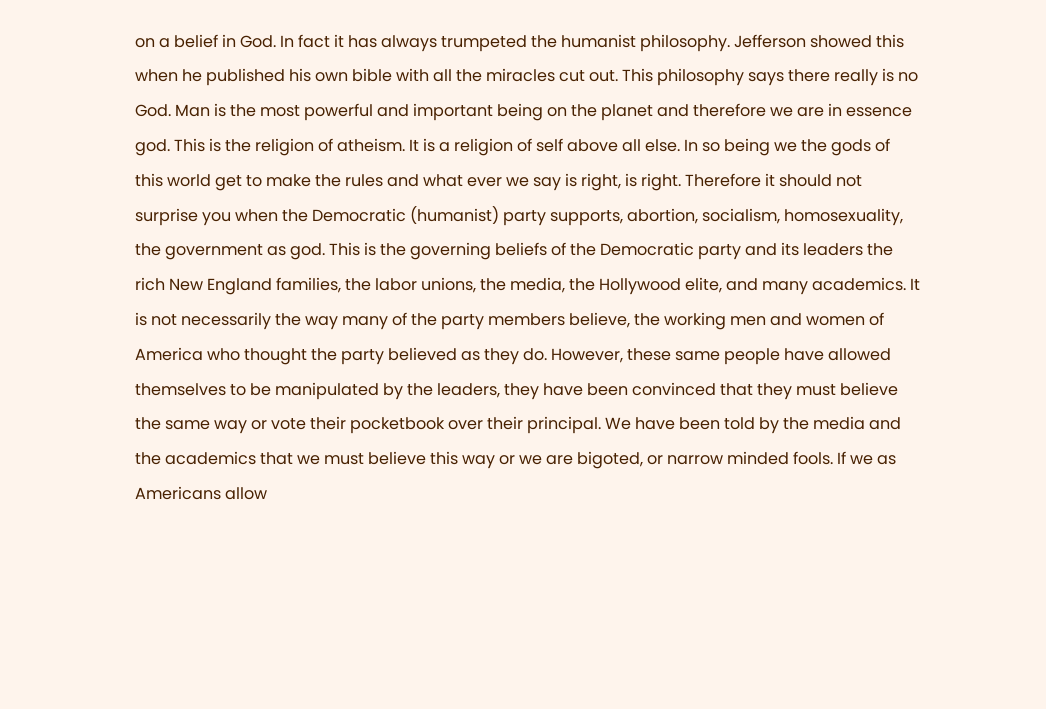on a belief in God. In fact it has always trumpeted the humanist philosophy. Jefferson showed this when he published his own bible with all the miracles cut out. This philosophy says there really is no God. Man is the most powerful and important being on the planet and therefore we are in essence god. This is the religion of atheism. It is a religion of self above all else. In so being we the gods of this world get to make the rules and what ever we say is right, is right. Therefore it should not surprise you when the Democratic (humanist) party supports, abortion, socialism, homosexuality, the government as god. This is the governing beliefs of the Democratic party and its leaders the rich New England families, the labor unions, the media, the Hollywood elite, and many academics. It is not necessarily the way many of the party members believe, the working men and women of America who thought the party believed as they do. However, these same people have allowed themselves to be manipulated by the leaders, they have been convinced that they must believe the same way or vote their pocketbook over their principal. We have been told by the media and the academics that we must believe this way or we are bigoted, or narrow minded fools. If we as Americans allow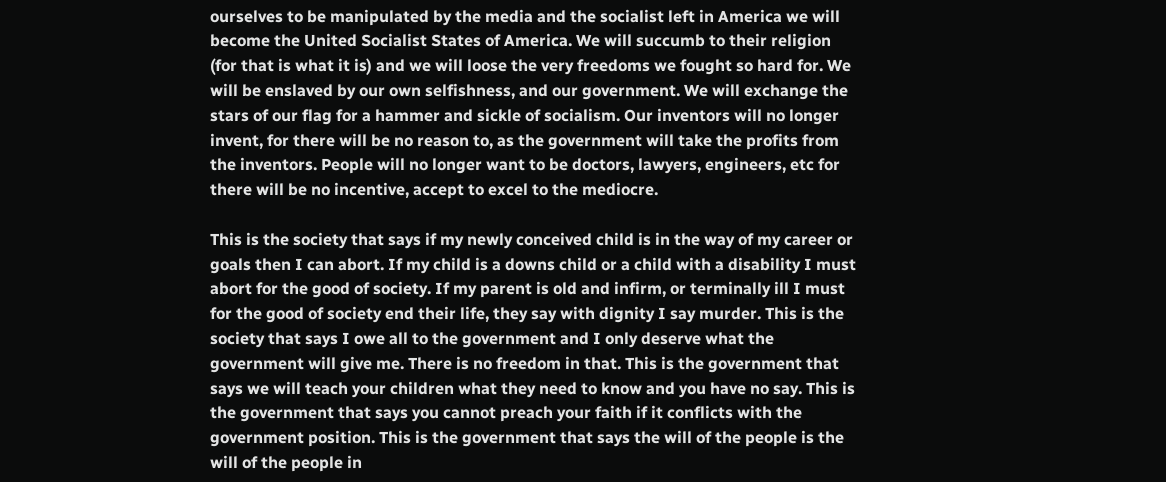ourselves to be manipulated by the media and the socialist left in America we will become the United Socialist States of America. We will succumb to their religion (for that is what it is) and we will loose the very freedoms we fought so hard for. We will be enslaved by our own selfishness, and our government. We will exchange the stars of our flag for a hammer and sickle of socialism. Our inventors will no longer invent, for there will be no reason to, as the government will take the profits from the inventors. People will no longer want to be doctors, lawyers, engineers, etc for there will be no incentive, accept to excel to the mediocre.

This is the society that says if my newly conceived child is in the way of my career or goals then I can abort. If my child is a downs child or a child with a disability I must abort for the good of society. If my parent is old and infirm, or terminally ill I must for the good of society end their life, they say with dignity I say murder. This is the society that says I owe all to the government and I only deserve what the government will give me. There is no freedom in that. This is the government that says we will teach your children what they need to know and you have no say. This is the government that says you cannot preach your faith if it conflicts with the government position. This is the government that says the will of the people is the will of the people in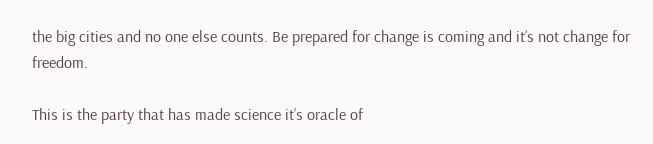the big cities and no one else counts. Be prepared for change is coming and it’s not change for freedom.

This is the party that has made science it’s oracle of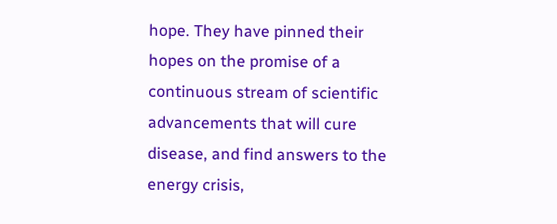hope. They have pinned their hopes on the promise of a continuous stream of scientific advancements that will cure disease, and find answers to the energy crisis,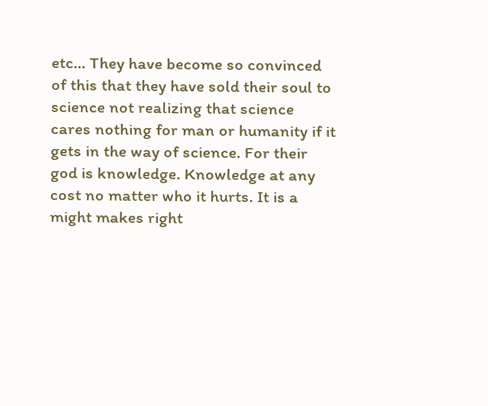etc… They have become so convinced of this that they have sold their soul to science not realizing that science cares nothing for man or humanity if it gets in the way of science. For their god is knowledge. Knowledge at any cost no matter who it hurts. It is a might makes right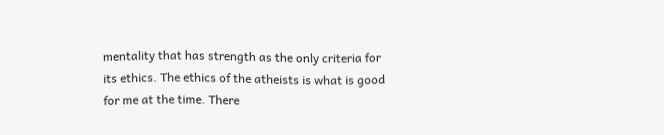mentality that has strength as the only criteria for its ethics. The ethics of the atheists is what is good for me at the time. There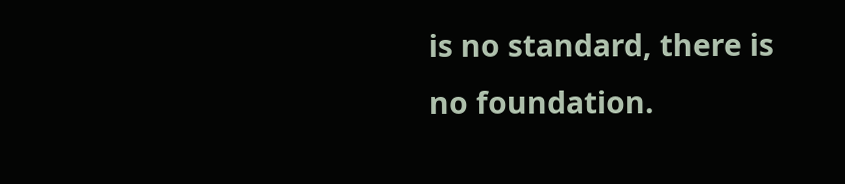is no standard, there is no foundation.